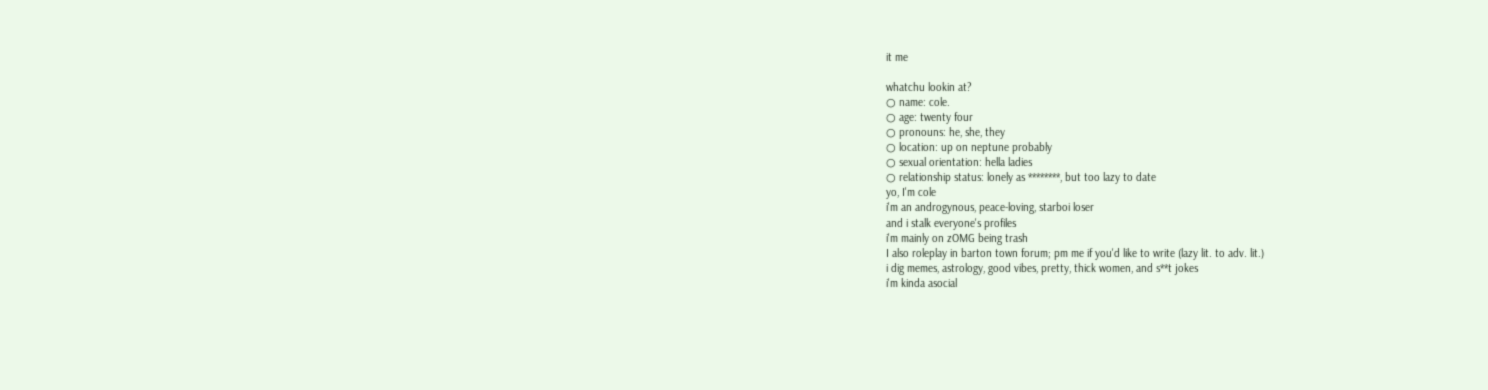it me

whatchu lookin at?
○ name: cole.
○ age: twenty four
○ pronouns: he, she, they
○ location: up on neptune probably
○ sexual orientation: hella ladies
○ relationship status: lonely as ********, but too lazy to date
yo, I'm cole
i'm an androgynous, peace-loving, starboi loser
and i stalk everyone's profiles
i'm mainly on zOMG being trash
I also roleplay in barton town forum; pm me if you'd like to write (lazy lit. to adv. lit.)
i dig memes, astrology, good vibes, pretty, thick women, and s**t jokes
i'm kinda asocial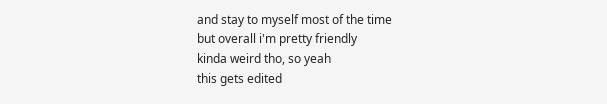and stay to myself most of the time
but overall i'm pretty friendly
kinda weird tho, so yeah
this gets edited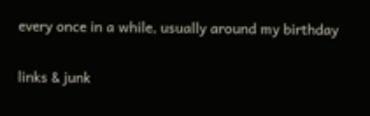every once in a while, usually around my birthday

links & junk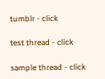tumblr - click

test thread - click

sample thread - click